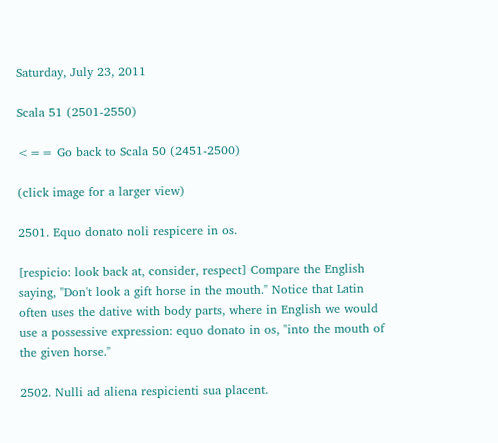Saturday, July 23, 2011

Scala 51 (2501-2550)

<== Go back to Scala 50 (2451-2500)

(click image for a larger view)

2501. Equo donato noli respicere in os.

[respicio: look back at, consider, respect] Compare the English saying, "Don't look a gift horse in the mouth." Notice that Latin often uses the dative with body parts, where in English we would use a possessive expression: equo donato in os, "into the mouth of the given horse."

2502. Nulli ad aliena respicienti sua placent.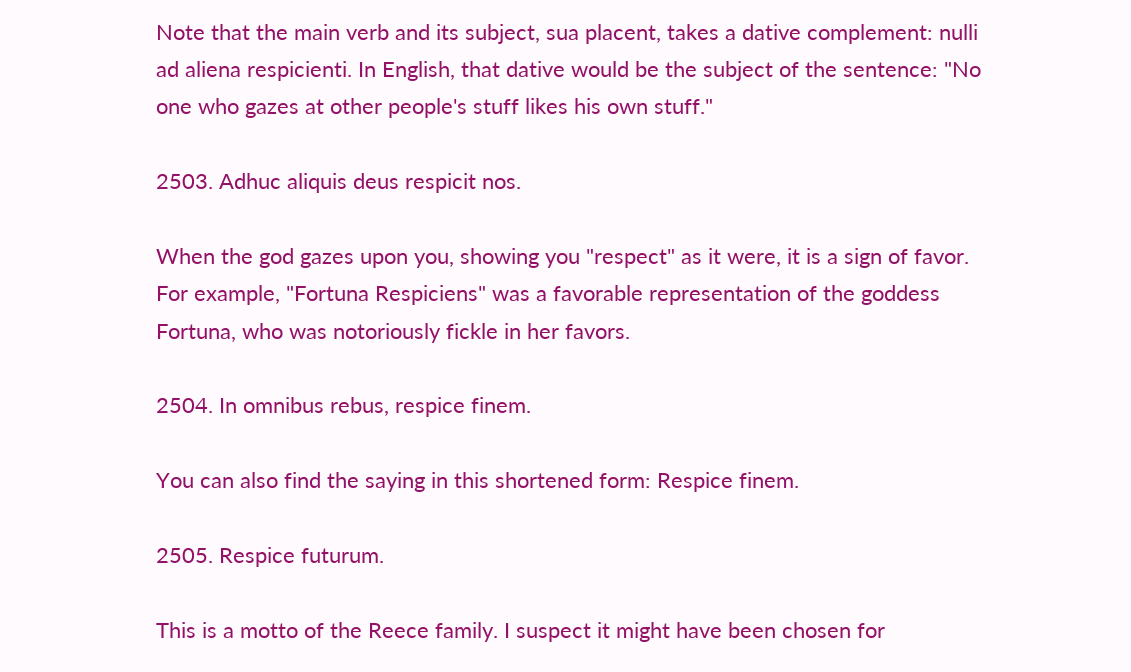Note that the main verb and its subject, sua placent, takes a dative complement: nulli ad aliena respicienti. In English, that dative would be the subject of the sentence: "No one who gazes at other people's stuff likes his own stuff."

2503. Adhuc aliquis deus respicit nos.

When the god gazes upon you, showing you "respect" as it were, it is a sign of favor. For example, "Fortuna Respiciens" was a favorable representation of the goddess Fortuna, who was notoriously fickle in her favors.

2504. In omnibus rebus, respice finem.

You can also find the saying in this shortened form: Respice finem.

2505. Respice futurum.

This is a motto of the Reece family. I suspect it might have been chosen for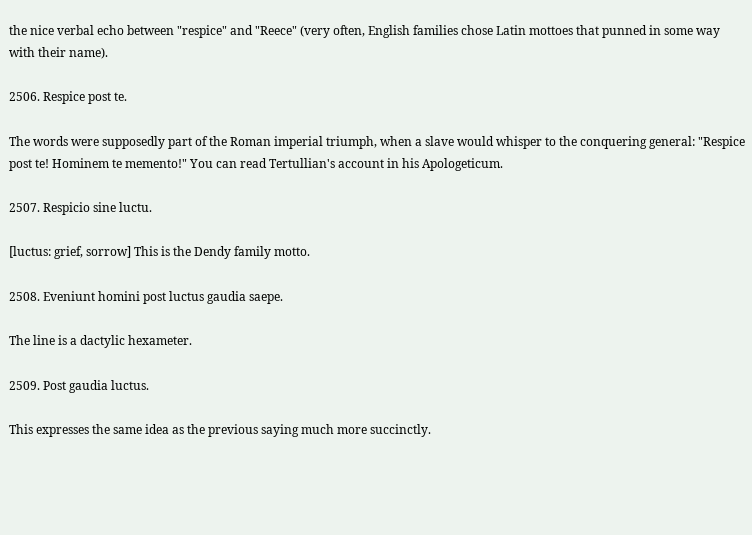the nice verbal echo between "respice" and "Reece" (very often, English families chose Latin mottoes that punned in some way with their name).

2506. Respice post te.

The words were supposedly part of the Roman imperial triumph, when a slave would whisper to the conquering general: "Respice post te! Hominem te memento!" You can read Tertullian's account in his Apologeticum.

2507. Respicio sine luctu.

[luctus: grief, sorrow] This is the Dendy family motto.

2508. Eveniunt homini post luctus gaudia saepe.

The line is a dactylic hexameter.

2509. Post gaudia luctus.

This expresses the same idea as the previous saying much more succinctly.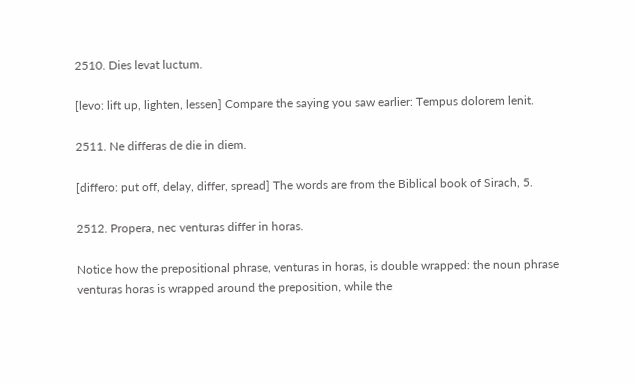2510. Dies levat luctum.

[levo: lift up, lighten, lessen] Compare the saying you saw earlier: Tempus dolorem lenit.

2511. Ne differas de die in diem.

[differo: put off, delay, differ, spread] The words are from the Biblical book of Sirach, 5.

2512. Propera, nec venturas differ in horas.

Notice how the prepositional phrase, venturas in horas, is double wrapped: the noun phrase venturas horas is wrapped around the preposition, while the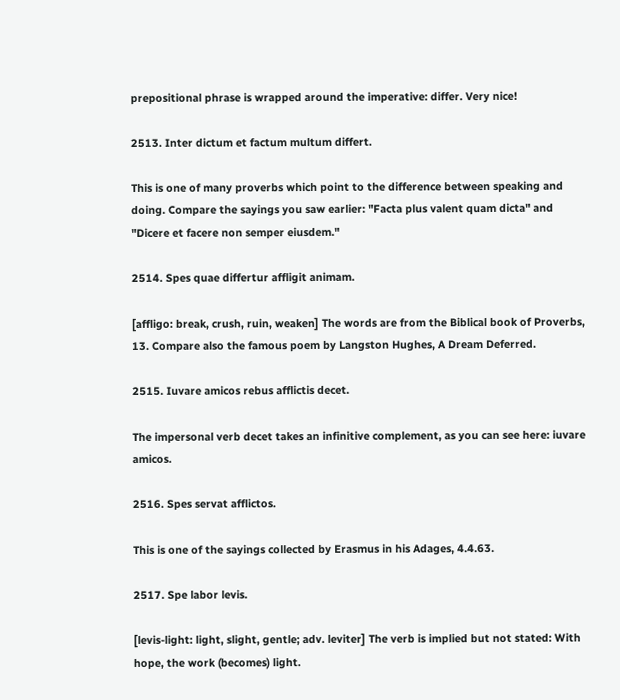prepositional phrase is wrapped around the imperative: differ. Very nice!

2513. Inter dictum et factum multum differt.

This is one of many proverbs which point to the difference between speaking and doing. Compare the sayings you saw earlier: "Facta plus valent quam dicta" and "Dicere et facere non semper eiusdem."

2514. Spes quae differtur affligit animam.

[affligo: break, crush, ruin, weaken] The words are from the Biblical book of Proverbs, 13. Compare also the famous poem by Langston Hughes, A Dream Deferred.

2515. Iuvare amicos rebus afflictis decet.

The impersonal verb decet takes an infinitive complement, as you can see here: iuvare amicos.

2516. Spes servat afflictos.

This is one of the sayings collected by Erasmus in his Adages, 4.4.63.

2517. Spe labor levis.

[levis-light: light, slight, gentle; adv. leviter] The verb is implied but not stated: With hope, the work (becomes) light.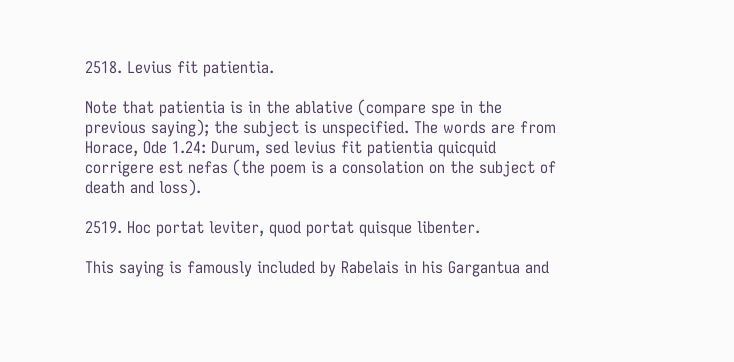2518. Levius fit patientia.

Note that patientia is in the ablative (compare spe in the previous saying); the subject is unspecified. The words are from Horace, Ode 1.24: Durum, sed levius fit patientia quicquid corrigere est nefas (the poem is a consolation on the subject of death and loss).

2519. Hoc portat leviter, quod portat quisque libenter.

This saying is famously included by Rabelais in his Gargantua and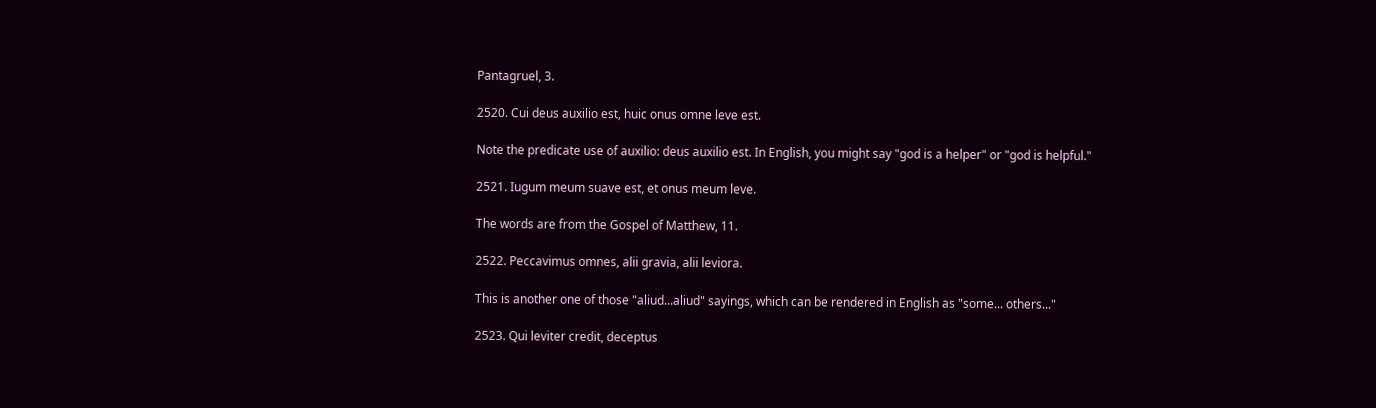Pantagruel, 3.

2520. Cui deus auxilio est, huic onus omne leve est.

Note the predicate use of auxilio: deus auxilio est. In English, you might say "god is a helper" or "god is helpful."

2521. Iugum meum suave est, et onus meum leve.

The words are from the Gospel of Matthew, 11.

2522. Peccavimus omnes, alii gravia, alii leviora.

This is another one of those "aliud...aliud" sayings, which can be rendered in English as "some... others..."

2523. Qui leviter credit, deceptus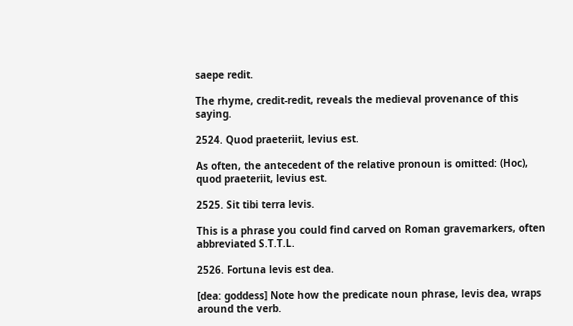saepe redit.

The rhyme, credit-redit, reveals the medieval provenance of this saying.

2524. Quod praeteriit, levius est.

As often, the antecedent of the relative pronoun is omitted: (Hoc), quod praeteriit, levius est.

2525. Sit tibi terra levis.

This is a phrase you could find carved on Roman gravemarkers, often abbreviated S.T.T.L.

2526. Fortuna levis est dea.

[dea: goddess] Note how the predicate noun phrase, levis dea, wraps around the verb.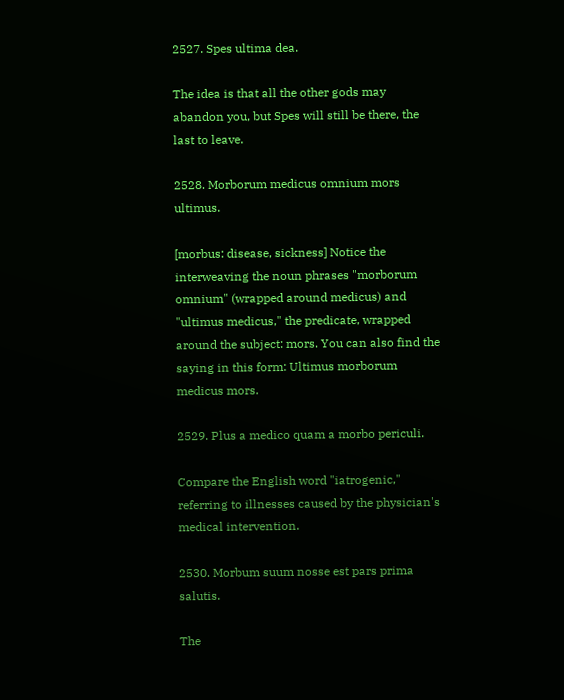2527. Spes ultima dea.

The idea is that all the other gods may abandon you, but Spes will still be there, the last to leave.

2528. Morborum medicus omnium mors ultimus.

[morbus: disease, sickness] Notice the interweaving the noun phrases "morborum omnium" (wrapped around medicus) and "ultimus medicus," the predicate, wrapped around the subject: mors. You can also find the saying in this form: Ultimus morborum medicus mors.

2529. Plus a medico quam a morbo periculi.

Compare the English word "iatrogenic," referring to illnesses caused by the physician's medical intervention.

2530. Morbum suum nosse est pars prima salutis.

The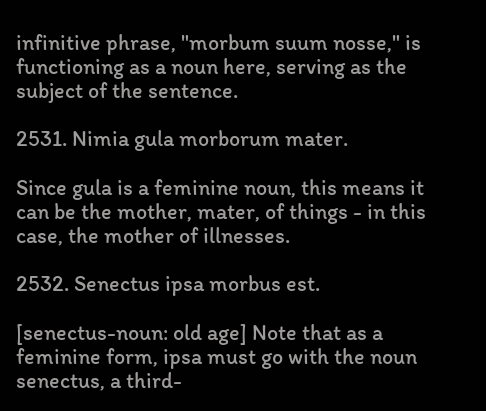infinitive phrase, "morbum suum nosse," is functioning as a noun here, serving as the subject of the sentence.

2531. Nimia gula morborum mater.

Since gula is a feminine noun, this means it can be the mother, mater, of things - in this case, the mother of illnesses.

2532. Senectus ipsa morbus est.

[senectus-noun: old age] Note that as a feminine form, ipsa must go with the noun senectus, a third-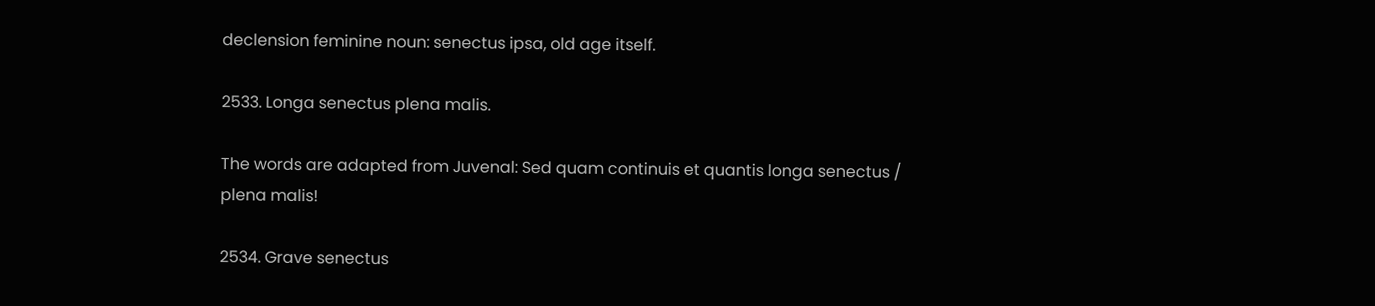declension feminine noun: senectus ipsa, old age itself.

2533. Longa senectus plena malis.

The words are adapted from Juvenal: Sed quam continuis et quantis longa senectus / plena malis!

2534. Grave senectus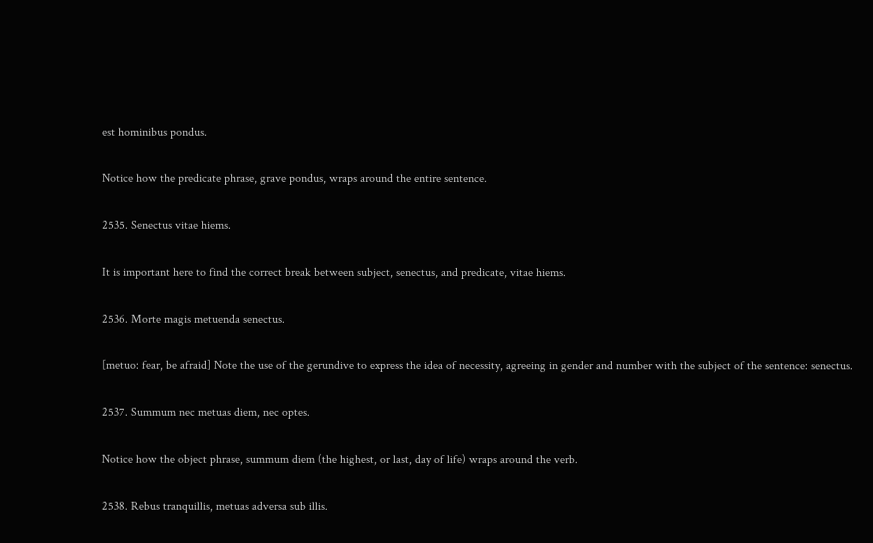est hominibus pondus.

Notice how the predicate phrase, grave pondus, wraps around the entire sentence.

2535. Senectus vitae hiems.

It is important here to find the correct break between subject, senectus, and predicate, vitae hiems.

2536. Morte magis metuenda senectus.

[metuo: fear, be afraid] Note the use of the gerundive to express the idea of necessity, agreeing in gender and number with the subject of the sentence: senectus.

2537. Summum nec metuas diem, nec optes.

Notice how the object phrase, summum diem (the highest, or last, day of life) wraps around the verb.

2538. Rebus tranquillis, metuas adversa sub illis.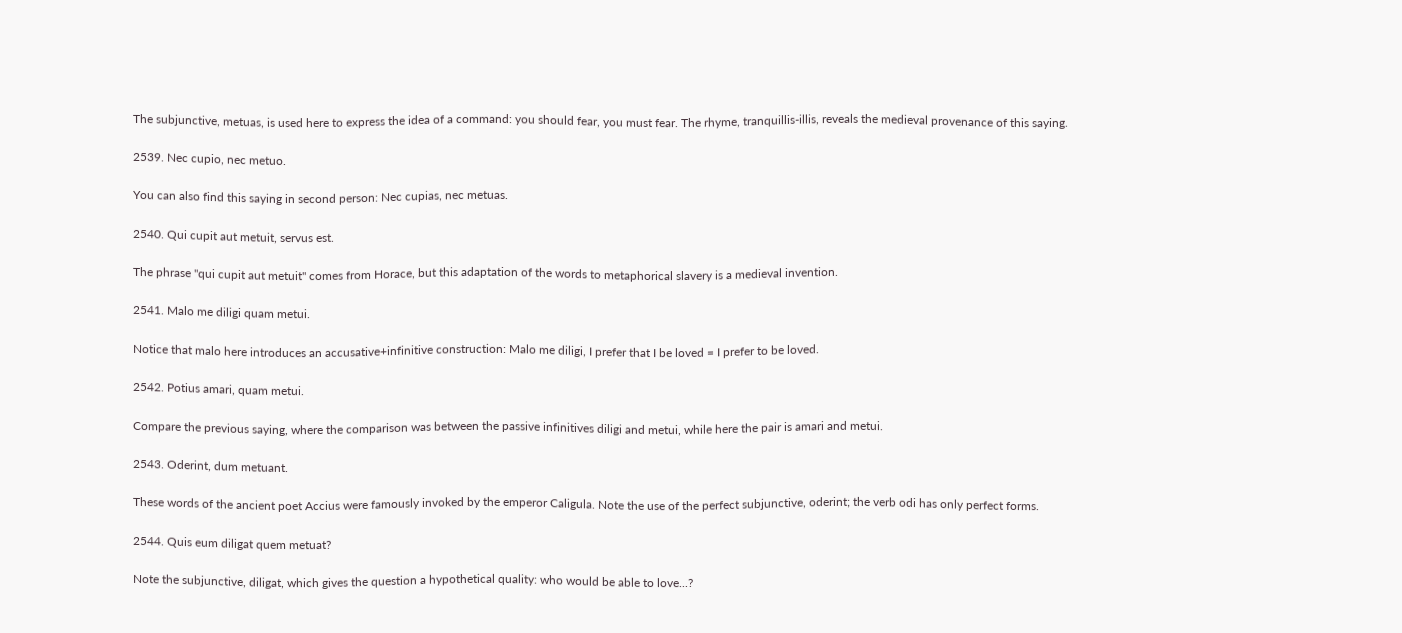The subjunctive, metuas, is used here to express the idea of a command: you should fear, you must fear. The rhyme, tranquillis-illis, reveals the medieval provenance of this saying.

2539. Nec cupio, nec metuo.

You can also find this saying in second person: Nec cupias, nec metuas.

2540. Qui cupit aut metuit, servus est.

The phrase "qui cupit aut metuit" comes from Horace, but this adaptation of the words to metaphorical slavery is a medieval invention.

2541. Malo me diligi quam metui.

Notice that malo here introduces an accusative+infinitive construction: Malo me diligi, I prefer that I be loved = I prefer to be loved.

2542. Potius amari, quam metui.

Compare the previous saying, where the comparison was between the passive infinitives diligi and metui, while here the pair is amari and metui.

2543. Oderint, dum metuant.

These words of the ancient poet Accius were famously invoked by the emperor Caligula. Note the use of the perfect subjunctive, oderint; the verb odi has only perfect forms.

2544. Quis eum diligat quem metuat?

Note the subjunctive, diligat, which gives the question a hypothetical quality: who would be able to love...?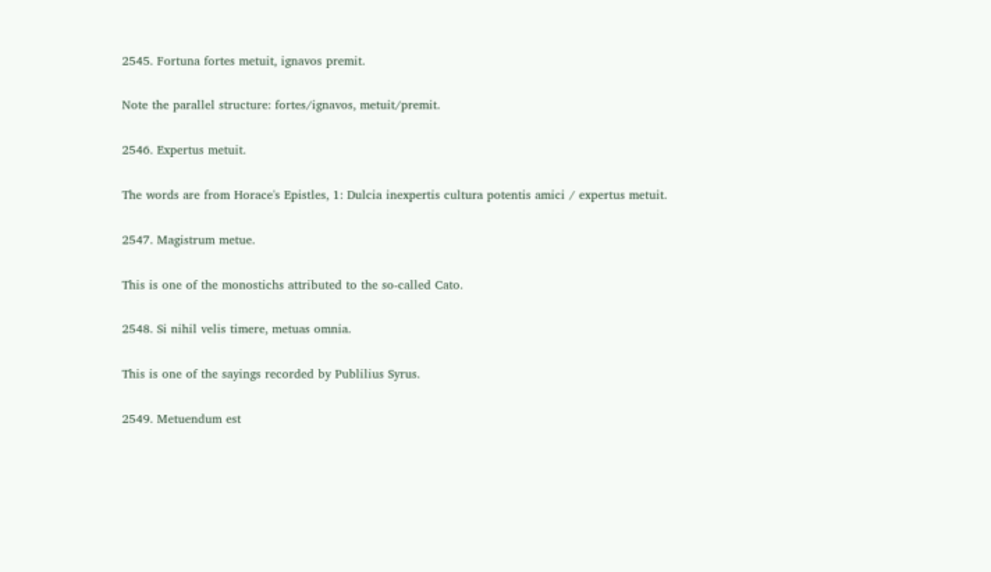2545. Fortuna fortes metuit, ignavos premit.

Note the parallel structure: fortes/ignavos, metuit/premit.

2546. Expertus metuit.

The words are from Horace's Epistles, 1: Dulcia inexpertis cultura potentis amici / expertus metuit.

2547. Magistrum metue.

This is one of the monostichs attributed to the so-called Cato.

2548. Si nihil velis timere, metuas omnia.

This is one of the sayings recorded by Publilius Syrus.

2549. Metuendum est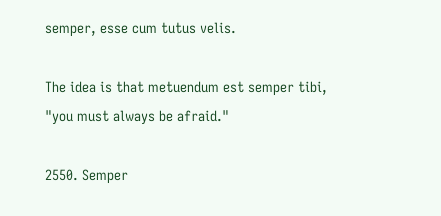semper, esse cum tutus velis.

The idea is that metuendum est semper tibi, "you must always be afraid."

2550. Semper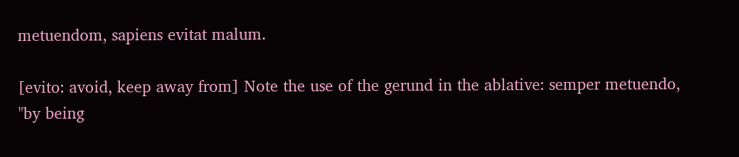metuendom, sapiens evitat malum.

[evito: avoid, keep away from] Note the use of the gerund in the ablative: semper metuendo, "by being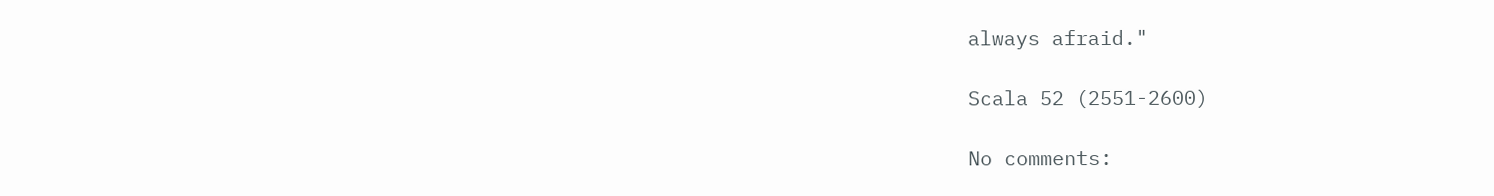always afraid."

Scala 52 (2551-2600)

No comments: